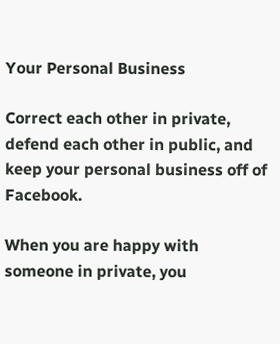Your Personal Business

Correct each other in private, defend each other in public, and keep your personal business off of Facebook.

When you are happy with someone in private, you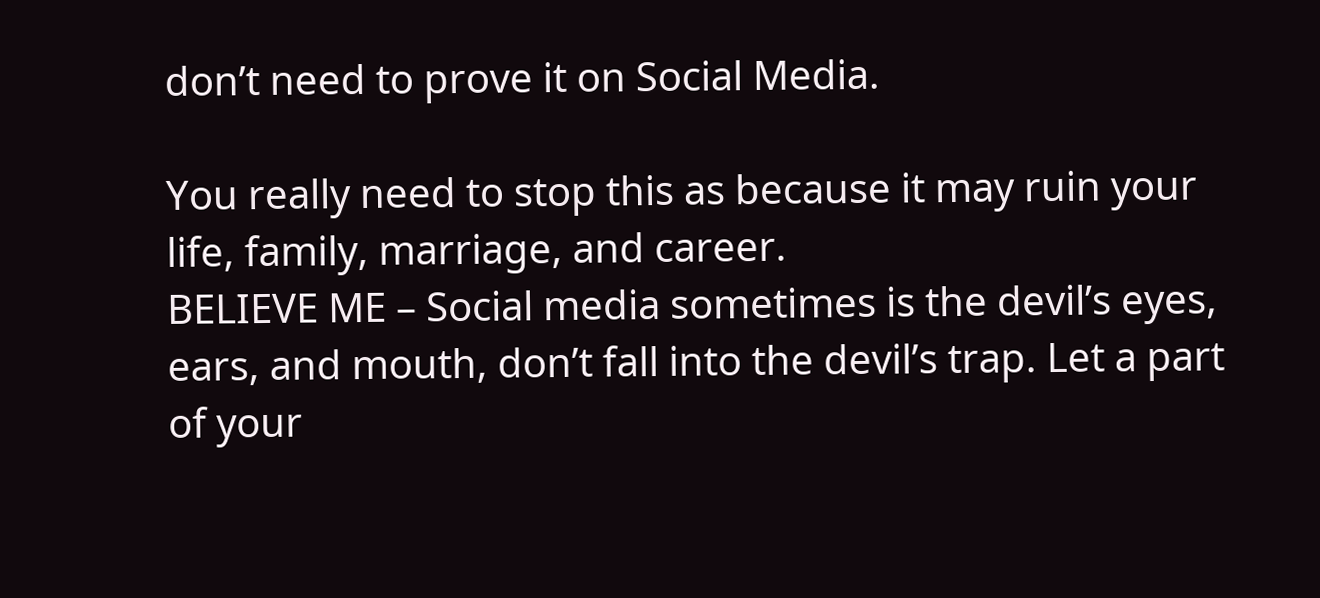don’t need to prove it on Social Media.

You really need to stop this as because it may ruin your life, family, marriage, and career.
BELIEVE ME – Social media sometimes is the devil’s eyes, ears, and mouth, don’t fall into the devil’s trap. Let a part of your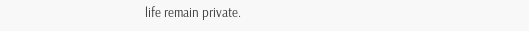life remain private.